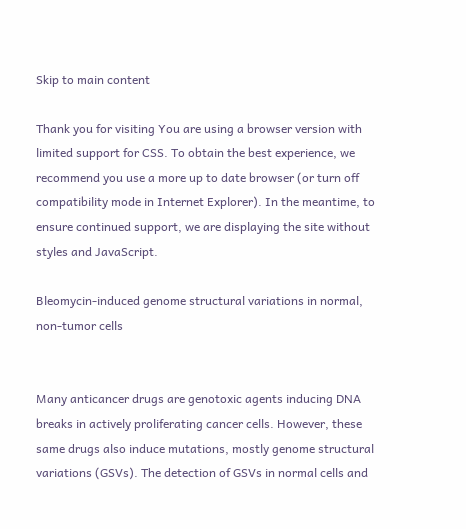Skip to main content

Thank you for visiting You are using a browser version with limited support for CSS. To obtain the best experience, we recommend you use a more up to date browser (or turn off compatibility mode in Internet Explorer). In the meantime, to ensure continued support, we are displaying the site without styles and JavaScript.

Bleomycin-induced genome structural variations in normal, non-tumor cells


Many anticancer drugs are genotoxic agents inducing DNA breaks in actively proliferating cancer cells. However, these same drugs also induce mutations, mostly genome structural variations (GSVs). The detection of GSVs in normal cells and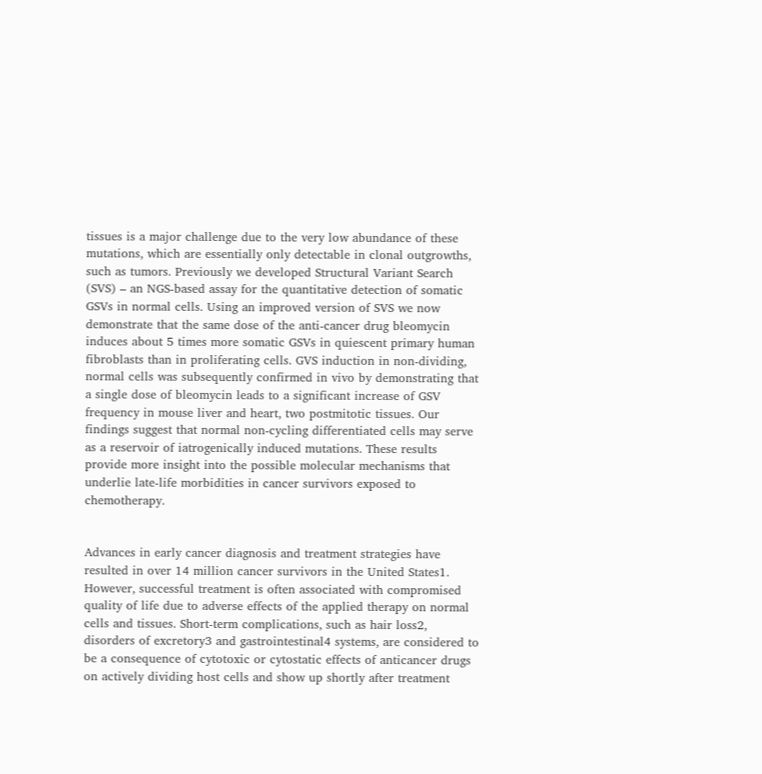tissues is a major challenge due to the very low abundance of these mutations, which are essentially only detectable in clonal outgrowths, such as tumors. Previously we developed Structural Variant Search (SVS) – an NGS-based assay for the quantitative detection of somatic GSVs in normal cells. Using an improved version of SVS we now demonstrate that the same dose of the anti-cancer drug bleomycin induces about 5 times more somatic GSVs in quiescent primary human fibroblasts than in proliferating cells. GVS induction in non-dividing, normal cells was subsequently confirmed in vivo by demonstrating that a single dose of bleomycin leads to a significant increase of GSV frequency in mouse liver and heart, two postmitotic tissues. Our findings suggest that normal non-cycling differentiated cells may serve as a reservoir of iatrogenically induced mutations. These results provide more insight into the possible molecular mechanisms that underlie late-life morbidities in cancer survivors exposed to chemotherapy.


Advances in early cancer diagnosis and treatment strategies have resulted in over 14 million cancer survivors in the United States1. However, successful treatment is often associated with compromised quality of life due to adverse effects of the applied therapy on normal cells and tissues. Short-term complications, such as hair loss2, disorders of excretory3 and gastrointestinal4 systems, are considered to be a consequence of cytotoxic or cytostatic effects of anticancer drugs on actively dividing host cells and show up shortly after treatment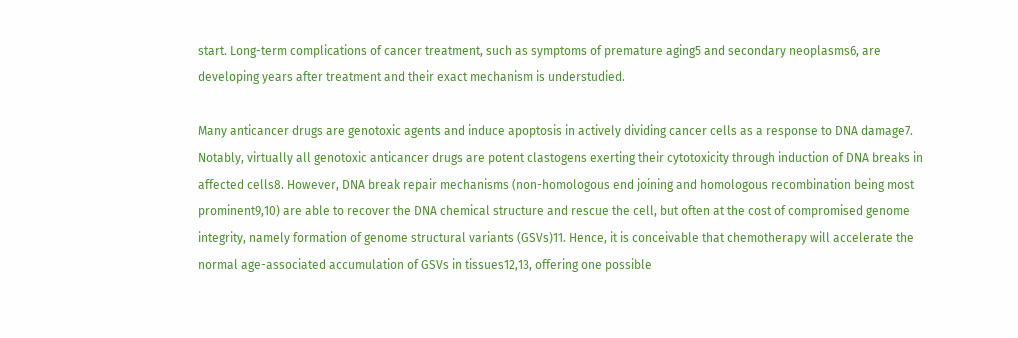start. Long-term complications of cancer treatment, such as symptoms of premature aging5 and secondary neoplasms6, are developing years after treatment and their exact mechanism is understudied.

Many anticancer drugs are genotoxic agents and induce apoptosis in actively dividing cancer cells as a response to DNA damage7. Notably, virtually all genotoxic anticancer drugs are potent clastogens exerting their cytotoxicity through induction of DNA breaks in affected cells8. However, DNA break repair mechanisms (non-homologous end joining and homologous recombination being most prominent9,10) are able to recover the DNA chemical structure and rescue the cell, but often at the cost of compromised genome integrity, namely formation of genome structural variants (GSVs)11. Hence, it is conceivable that chemotherapy will accelerate the normal age-associated accumulation of GSVs in tissues12,13, offering one possible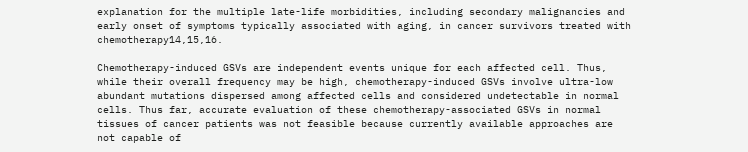explanation for the multiple late-life morbidities, including secondary malignancies and early onset of symptoms typically associated with aging, in cancer survivors treated with chemotherapy14,15,16.

Chemotherapy-induced GSVs are independent events unique for each affected cell. Thus, while their overall frequency may be high, chemotherapy-induced GSVs involve ultra-low abundant mutations dispersed among affected cells and considered undetectable in normal cells. Thus far, accurate evaluation of these chemotherapy-associated GSVs in normal tissues of cancer patients was not feasible because currently available approaches are not capable of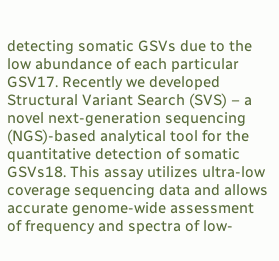detecting somatic GSVs due to the low abundance of each particular GSV17. Recently we developed Structural Variant Search (SVS) – a novel next-generation sequencing (NGS)-based analytical tool for the quantitative detection of somatic GSVs18. This assay utilizes ultra-low coverage sequencing data and allows accurate genome-wide assessment of frequency and spectra of low-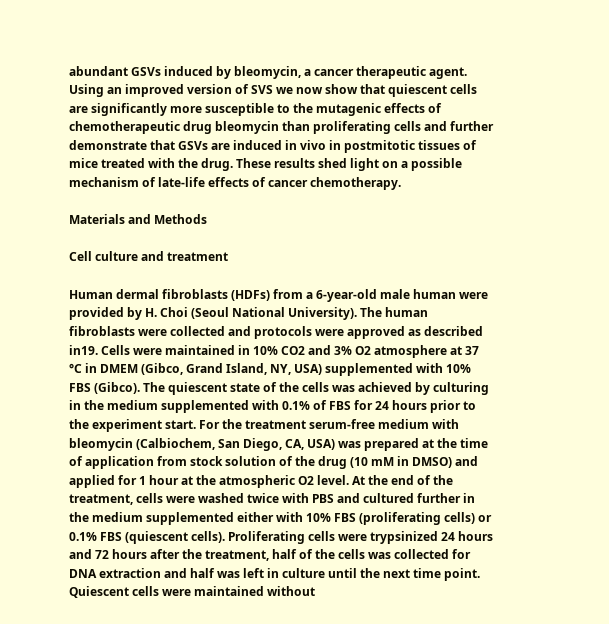abundant GSVs induced by bleomycin, a cancer therapeutic agent. Using an improved version of SVS we now show that quiescent cells are significantly more susceptible to the mutagenic effects of chemotherapeutic drug bleomycin than proliferating cells and further demonstrate that GSVs are induced in vivo in postmitotic tissues of mice treated with the drug. These results shed light on a possible mechanism of late-life effects of cancer chemotherapy.

Materials and Methods

Cell culture and treatment

Human dermal fibroblasts (HDFs) from a 6-year-old male human were provided by H. Choi (Seoul National University). The human fibroblasts were collected and protocols were approved as described in19. Cells were maintained in 10% CO2 and 3% O2 atmosphere at 37 °C in DMEM (Gibco, Grand Island, NY, USA) supplemented with 10% FBS (Gibco). The quiescent state of the cells was achieved by culturing in the medium supplemented with 0.1% of FBS for 24 hours prior to the experiment start. For the treatment serum-free medium with bleomycin (Calbiochem, San Diego, CA, USA) was prepared at the time of application from stock solution of the drug (10 mM in DMSO) and applied for 1 hour at the atmospheric O2 level. At the end of the treatment, cells were washed twice with PBS and cultured further in the medium supplemented either with 10% FBS (proliferating cells) or 0.1% FBS (quiescent cells). Proliferating cells were trypsinized 24 hours and 72 hours after the treatment, half of the cells was collected for DNA extraction and half was left in culture until the next time point. Quiescent cells were maintained without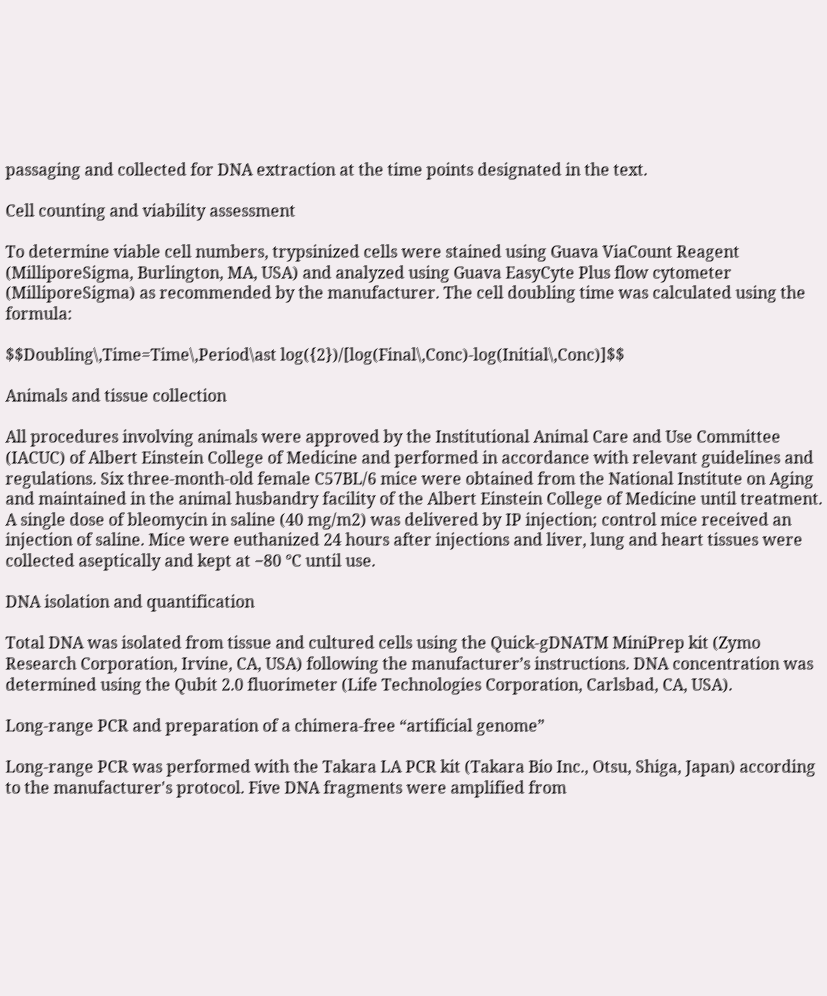passaging and collected for DNA extraction at the time points designated in the text.

Cell counting and viability assessment

To determine viable cell numbers, trypsinized cells were stained using Guava ViaCount Reagent (MilliporeSigma, Burlington, MA, USA) and analyzed using Guava EasyCyte Plus flow cytometer (MilliporeSigma) as recommended by the manufacturer. The cell doubling time was calculated using the formula:

$$Doubling\,Time=Time\,Period\ast log({2})/[log(Final\,Conc)-log(Initial\,Conc)]$$

Animals and tissue collection

All procedures involving animals were approved by the Institutional Animal Care and Use Committee (IACUC) of Albert Einstein College of Medicine and performed in accordance with relevant guidelines and regulations. Six three-month-old female C57BL/6 mice were obtained from the National Institute on Aging and maintained in the animal husbandry facility of the Albert Einstein College of Medicine until treatment. A single dose of bleomycin in saline (40 mg/m2) was delivered by IP injection; control mice received an injection of saline. Mice were euthanized 24 hours after injections and liver, lung and heart tissues were collected aseptically and kept at −80 °C until use.

DNA isolation and quantification

Total DNA was isolated from tissue and cultured cells using the Quick-gDNATM MiniPrep kit (Zymo Research Corporation, Irvine, CA, USA) following the manufacturer’s instructions. DNA concentration was determined using the Qubit 2.0 fluorimeter (Life Technologies Corporation, Carlsbad, CA, USA).

Long-range PCR and preparation of a chimera-free “artificial genome”

Long-range PCR was performed with the Takara LA PCR kit (Takara Bio Inc., Otsu, Shiga, Japan) according to the manufacturer's protocol. Five DNA fragments were amplified from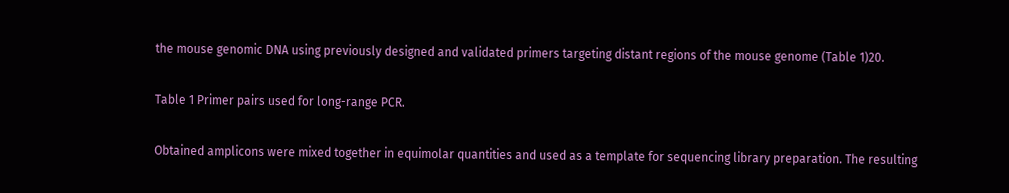the mouse genomic DNA using previously designed and validated primers targeting distant regions of the mouse genome (Table 1)20.

Table 1 Primer pairs used for long-range PCR.

Obtained amplicons were mixed together in equimolar quantities and used as a template for sequencing library preparation. The resulting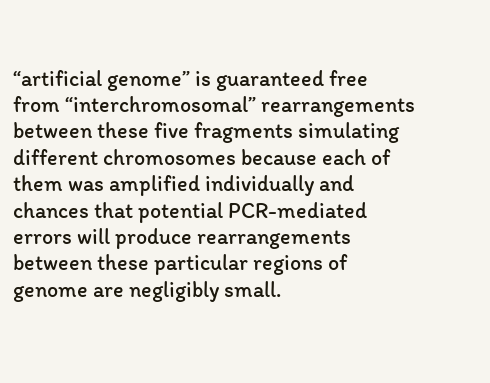“artificial genome” is guaranteed free from “interchromosomal” rearrangements between these five fragments simulating different chromosomes because each of them was amplified individually and chances that potential PCR-mediated errors will produce rearrangements between these particular regions of genome are negligibly small.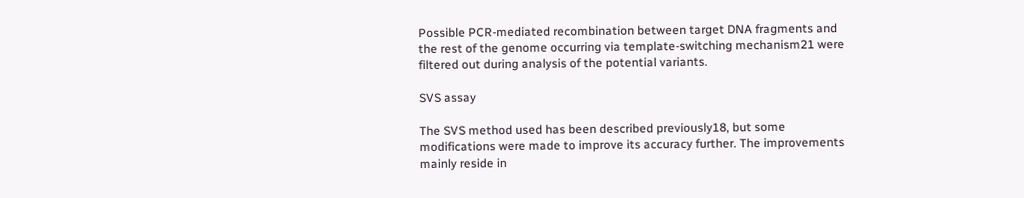Possible PCR-mediated recombination between target DNA fragments and the rest of the genome occurring via template-switching mechanism21 were filtered out during analysis of the potential variants.

SVS assay

The SVS method used has been described previously18, but some modifications were made to improve its accuracy further. The improvements mainly reside in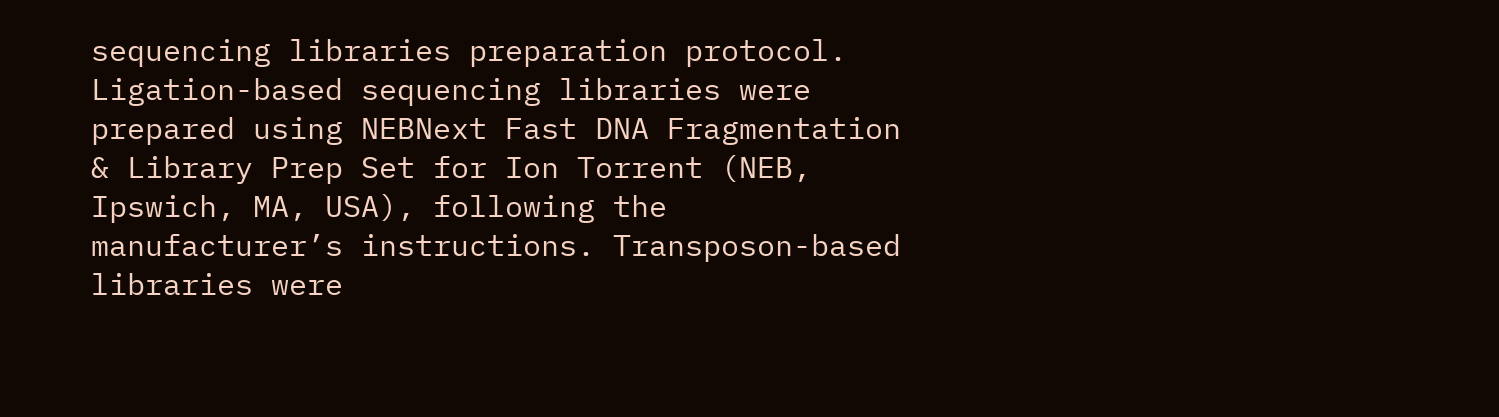sequencing libraries preparation protocol. Ligation-based sequencing libraries were prepared using NEBNext Fast DNA Fragmentation & Library Prep Set for Ion Torrent (NEB, Ipswich, MA, USA), following the manufacturer’s instructions. Transposon-based libraries were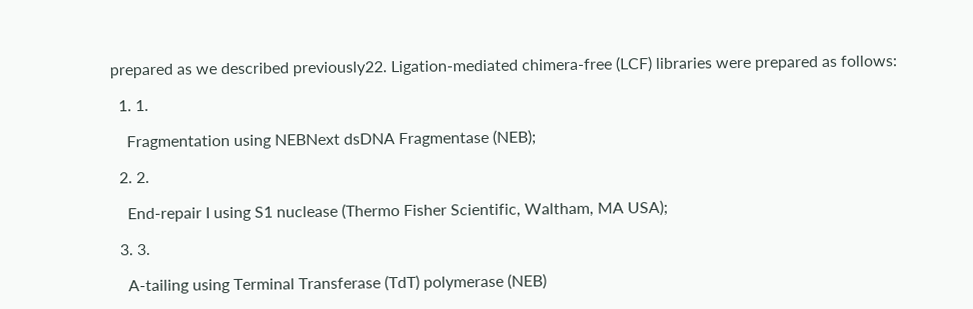prepared as we described previously22. Ligation-mediated chimera-free (LCF) libraries were prepared as follows:

  1. 1.

    Fragmentation using NEBNext dsDNA Fragmentase (NEB);

  2. 2.

    End-repair I using S1 nuclease (Thermo Fisher Scientific, Waltham, MA USA);

  3. 3.

    A-tailing using Terminal Transferase (TdT) polymerase (NEB)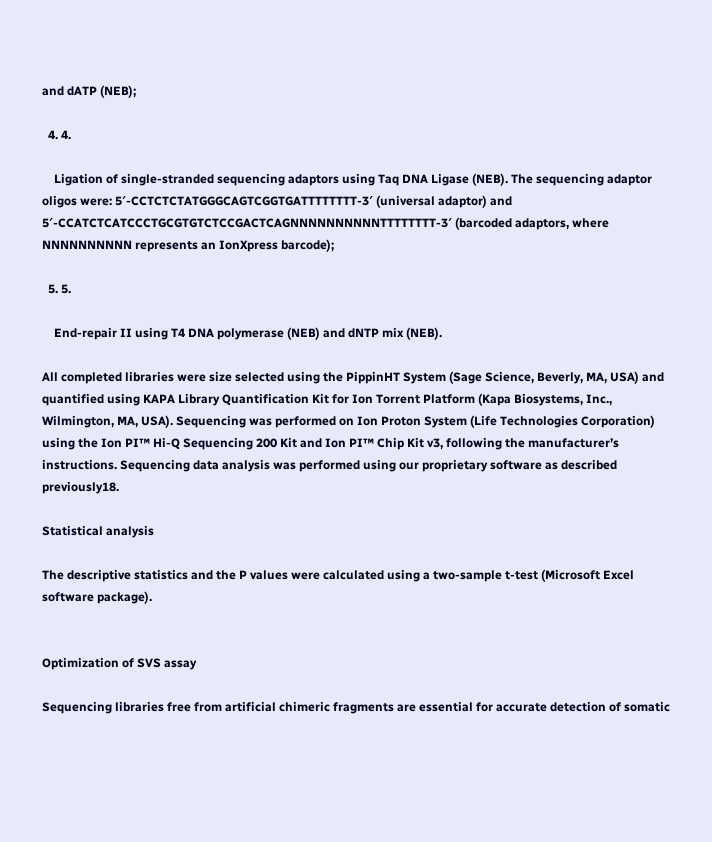and dATP (NEB);

  4. 4.

    Ligation of single-stranded sequencing adaptors using Taq DNA Ligase (NEB). The sequencing adaptor oligos were: 5′-CCTCTCTATGGGCAGTCGGTGATTTTTTTT-3′ (universal adaptor) and 5′-CCATCTCATCCCTGCGTGTCTCCGACTCAGNNNNNNNNNNTTTTTTTT-3′ (barcoded adaptors, where NNNNNNNNNN represents an IonXpress barcode);

  5. 5.

    End-repair II using T4 DNA polymerase (NEB) and dNTP mix (NEB).

All completed libraries were size selected using the PippinHT System (Sage Science, Beverly, MA, USA) and quantified using KAPA Library Quantification Kit for Ion Torrent Platform (Kapa Biosystems, Inc., Wilmington, MA, USA). Sequencing was performed on Ion Proton System (Life Technologies Corporation) using the Ion PI™ Hi-Q Sequencing 200 Kit and Ion PI™ Chip Kit v3, following the manufacturer’s instructions. Sequencing data analysis was performed using our proprietary software as described previously18.

Statistical analysis

The descriptive statistics and the P values were calculated using a two-sample t-test (Microsoft Excel software package).


Optimization of SVS assay

Sequencing libraries free from artificial chimeric fragments are essential for accurate detection of somatic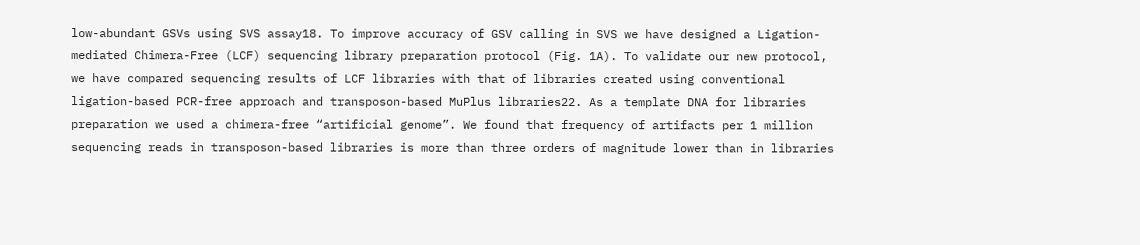low-abundant GSVs using SVS assay18. To improve accuracy of GSV calling in SVS we have designed a Ligation-mediated Chimera-Free (LCF) sequencing library preparation protocol (Fig. 1A). To validate our new protocol, we have compared sequencing results of LCF libraries with that of libraries created using conventional ligation-based PCR-free approach and transposon-based MuPlus libraries22. As a template DNA for libraries preparation we used a chimera-free “artificial genome”. We found that frequency of artifacts per 1 million sequencing reads in transposon-based libraries is more than three orders of magnitude lower than in libraries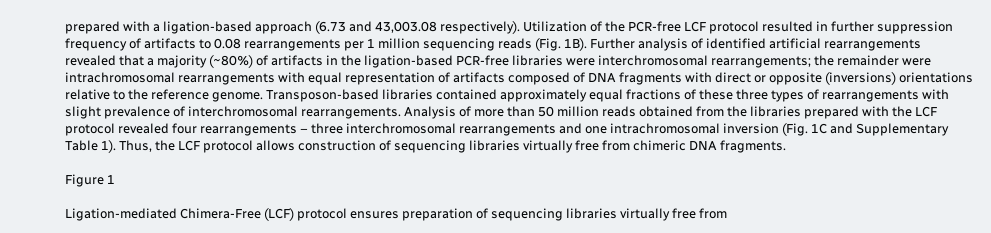prepared with a ligation-based approach (6.73 and 43,003.08 respectively). Utilization of the PCR-free LCF protocol resulted in further suppression frequency of artifacts to 0.08 rearrangements per 1 million sequencing reads (Fig. 1B). Further analysis of identified artificial rearrangements revealed that a majority (~80%) of artifacts in the ligation-based PCR-free libraries were interchromosomal rearrangements; the remainder were intrachromosomal rearrangements with equal representation of artifacts composed of DNA fragments with direct or opposite (inversions) orientations relative to the reference genome. Transposon-based libraries contained approximately equal fractions of these three types of rearrangements with slight prevalence of interchromosomal rearrangements. Analysis of more than 50 million reads obtained from the libraries prepared with the LCF protocol revealed four rearrangements – three interchromosomal rearrangements and one intrachromosomal inversion (Fig. 1C and Supplementary Table 1). Thus, the LCF protocol allows construction of sequencing libraries virtually free from chimeric DNA fragments.

Figure 1

Ligation-mediated Chimera-Free (LCF) protocol ensures preparation of sequencing libraries virtually free from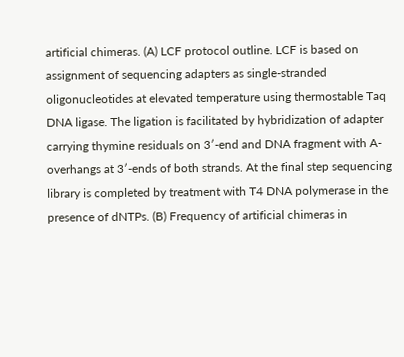artificial chimeras. (A) LCF protocol outline. LCF is based on assignment of sequencing adapters as single-stranded oligonucleotides at elevated temperature using thermostable Taq DNA ligase. The ligation is facilitated by hybridization of adapter carrying thymine residuals on 3′-end and DNA fragment with A-overhangs at 3′-ends of both strands. At the final step sequencing library is completed by treatment with T4 DNA polymerase in the presence of dNTPs. (B) Frequency of artificial chimeras in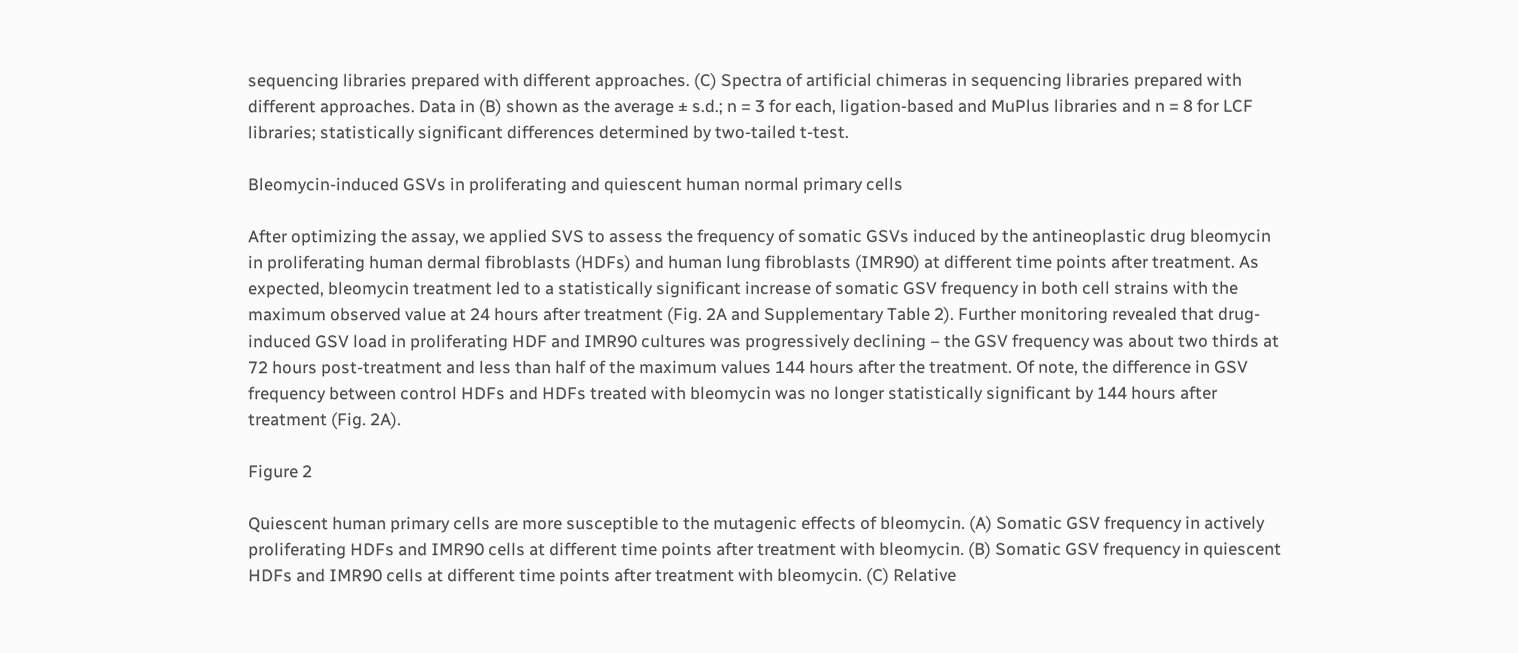sequencing libraries prepared with different approaches. (C) Spectra of artificial chimeras in sequencing libraries prepared with different approaches. Data in (B) shown as the average ± s.d.; n = 3 for each, ligation-based and MuPlus libraries and n = 8 for LCF libraries; statistically significant differences determined by two-tailed t-test.

Bleomycin-induced GSVs in proliferating and quiescent human normal primary cells

After optimizing the assay, we applied SVS to assess the frequency of somatic GSVs induced by the antineoplastic drug bleomycin in proliferating human dermal fibroblasts (HDFs) and human lung fibroblasts (IMR90) at different time points after treatment. As expected, bleomycin treatment led to a statistically significant increase of somatic GSV frequency in both cell strains with the maximum observed value at 24 hours after treatment (Fig. 2A and Supplementary Table 2). Further monitoring revealed that drug-induced GSV load in proliferating HDF and IMR90 cultures was progressively declining – the GSV frequency was about two thirds at 72 hours post-treatment and less than half of the maximum values 144 hours after the treatment. Of note, the difference in GSV frequency between control HDFs and HDFs treated with bleomycin was no longer statistically significant by 144 hours after treatment (Fig. 2A).

Figure 2

Quiescent human primary cells are more susceptible to the mutagenic effects of bleomycin. (A) Somatic GSV frequency in actively proliferating HDFs and IMR90 cells at different time points after treatment with bleomycin. (B) Somatic GSV frequency in quiescent HDFs and IMR90 cells at different time points after treatment with bleomycin. (C) Relative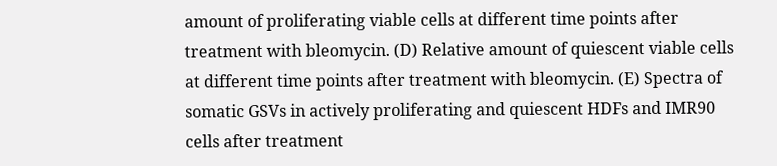amount of proliferating viable cells at different time points after treatment with bleomycin. (D) Relative amount of quiescent viable cells at different time points after treatment with bleomycin. (E) Spectra of somatic GSVs in actively proliferating and quiescent HDFs and IMR90 cells after treatment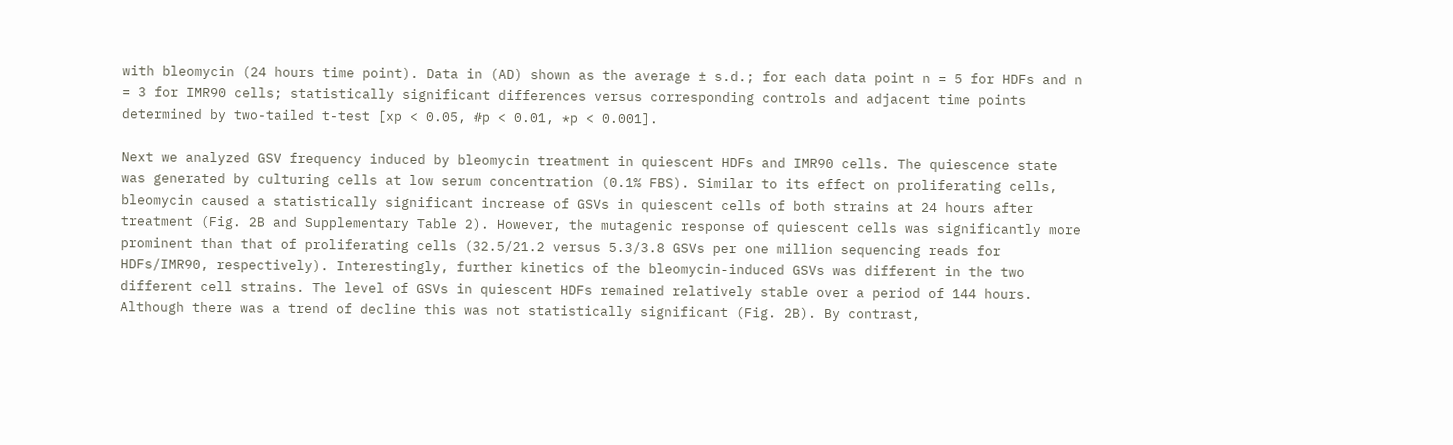with bleomycin (24 hours time point). Data in (AD) shown as the average ± s.d.; for each data point n = 5 for HDFs and n = 3 for IMR90 cells; statistically significant differences versus corresponding controls and adjacent time points determined by two-tailed t-test [xp < 0.05, #p < 0.01, *p < 0.001].

Next we analyzed GSV frequency induced by bleomycin treatment in quiescent HDFs and IMR90 cells. The quiescence state was generated by culturing cells at low serum concentration (0.1% FBS). Similar to its effect on proliferating cells, bleomycin caused a statistically significant increase of GSVs in quiescent cells of both strains at 24 hours after treatment (Fig. 2B and Supplementary Table 2). However, the mutagenic response of quiescent cells was significantly more prominent than that of proliferating cells (32.5/21.2 versus 5.3/3.8 GSVs per one million sequencing reads for HDFs/IMR90, respectively). Interestingly, further kinetics of the bleomycin-induced GSVs was different in the two different cell strains. The level of GSVs in quiescent HDFs remained relatively stable over a period of 144 hours. Although there was a trend of decline this was not statistically significant (Fig. 2B). By contrast,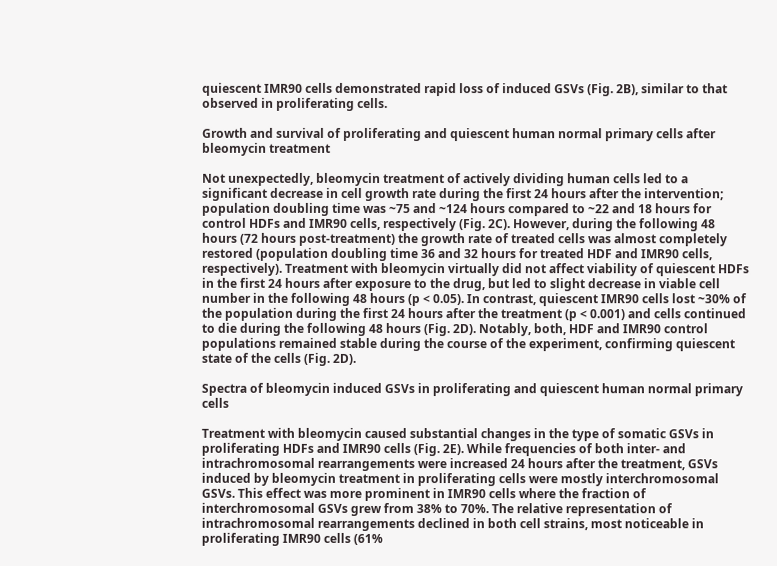quiescent IMR90 cells demonstrated rapid loss of induced GSVs (Fig. 2B), similar to that observed in proliferating cells.

Growth and survival of proliferating and quiescent human normal primary cells after bleomycin treatment

Not unexpectedly, bleomycin treatment of actively dividing human cells led to a significant decrease in cell growth rate during the first 24 hours after the intervention; population doubling time was ~75 and ~124 hours compared to ~22 and 18 hours for control HDFs and IMR90 cells, respectively (Fig. 2C). However, during the following 48 hours (72 hours post-treatment) the growth rate of treated cells was almost completely restored (population doubling time 36 and 32 hours for treated HDF and IMR90 cells, respectively). Treatment with bleomycin virtually did not affect viability of quiescent HDFs in the first 24 hours after exposure to the drug, but led to slight decrease in viable cell number in the following 48 hours (p < 0.05). In contrast, quiescent IMR90 cells lost ~30% of the population during the first 24 hours after the treatment (p < 0.001) and cells continued to die during the following 48 hours (Fig. 2D). Notably, both, HDF and IMR90 control populations remained stable during the course of the experiment, confirming quiescent state of the cells (Fig. 2D).

Spectra of bleomycin induced GSVs in proliferating and quiescent human normal primary cells

Treatment with bleomycin caused substantial changes in the type of somatic GSVs in proliferating HDFs and IMR90 cells (Fig. 2E). While frequencies of both inter- and intrachromosomal rearrangements were increased 24 hours after the treatment, GSVs induced by bleomycin treatment in proliferating cells were mostly interchromosomal GSVs. This effect was more prominent in IMR90 cells where the fraction of interchromosomal GSVs grew from 38% to 70%. The relative representation of intrachromosomal rearrangements declined in both cell strains, most noticeable in proliferating IMR90 cells (61%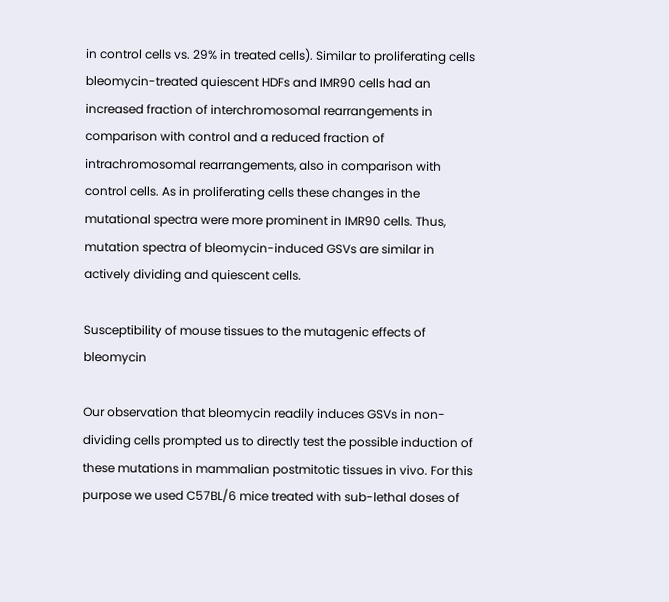in control cells vs. 29% in treated cells). Similar to proliferating cells bleomycin-treated quiescent HDFs and IMR90 cells had an increased fraction of interchromosomal rearrangements in comparison with control and a reduced fraction of intrachromosomal rearrangements, also in comparison with control cells. As in proliferating cells these changes in the mutational spectra were more prominent in IMR90 cells. Thus, mutation spectra of bleomycin-induced GSVs are similar in actively dividing and quiescent cells.

Susceptibility of mouse tissues to the mutagenic effects of bleomycin

Our observation that bleomycin readily induces GSVs in non-dividing cells prompted us to directly test the possible induction of these mutations in mammalian postmitotic tissues in vivo. For this purpose we used C57BL/6 mice treated with sub-lethal doses of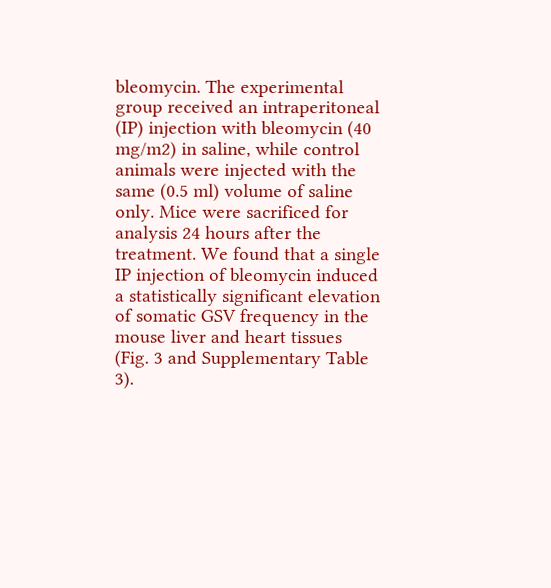bleomycin. The experimental group received an intraperitoneal (IP) injection with bleomycin (40 mg/m2) in saline, while control animals were injected with the same (0.5 ml) volume of saline only. Mice were sacrificed for analysis 24 hours after the treatment. We found that a single IP injection of bleomycin induced a statistically significant elevation of somatic GSV frequency in the mouse liver and heart tissues (Fig. 3 and Supplementary Table 3).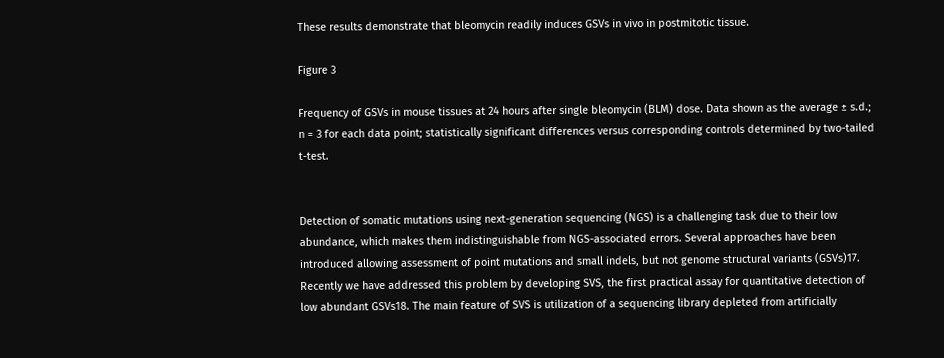These results demonstrate that bleomycin readily induces GSVs in vivo in postmitotic tissue.

Figure 3

Frequency of GSVs in mouse tissues at 24 hours after single bleomycin (BLM) dose. Data shown as the average ± s.d.; n = 3 for each data point; statistically significant differences versus corresponding controls determined by two-tailed t-test.


Detection of somatic mutations using next-generation sequencing (NGS) is a challenging task due to their low abundance, which makes them indistinguishable from NGS-associated errors. Several approaches have been introduced allowing assessment of point mutations and small indels, but not genome structural variants (GSVs)17. Recently we have addressed this problem by developing SVS, the first practical assay for quantitative detection of low abundant GSVs18. The main feature of SVS is utilization of a sequencing library depleted from artificially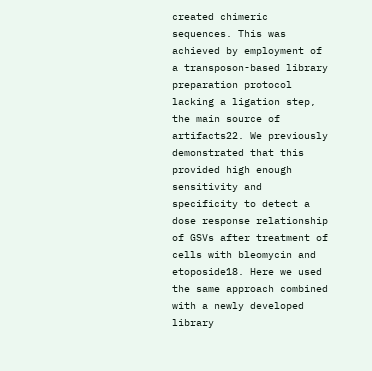created chimeric sequences. This was achieved by employment of a transposon-based library preparation protocol lacking a ligation step, the main source of artifacts22. We previously demonstrated that this provided high enough sensitivity and specificity to detect a dose response relationship of GSVs after treatment of cells with bleomycin and etoposide18. Here we used the same approach combined with a newly developed library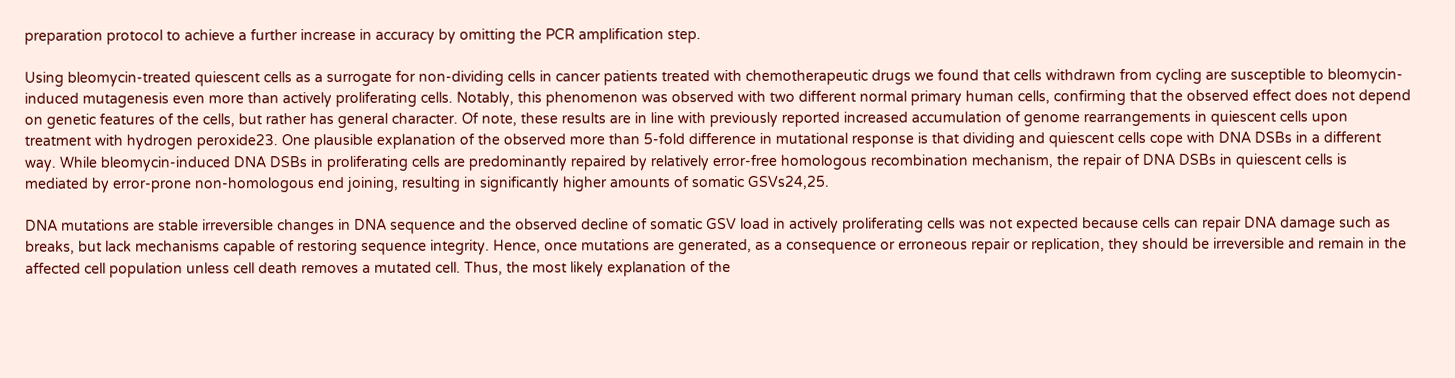preparation protocol to achieve a further increase in accuracy by omitting the PCR amplification step.

Using bleomycin-treated quiescent cells as a surrogate for non-dividing cells in cancer patients treated with chemotherapeutic drugs we found that cells withdrawn from cycling are susceptible to bleomycin-induced mutagenesis even more than actively proliferating cells. Notably, this phenomenon was observed with two different normal primary human cells, confirming that the observed effect does not depend on genetic features of the cells, but rather has general character. Of note, these results are in line with previously reported increased accumulation of genome rearrangements in quiescent cells upon treatment with hydrogen peroxide23. One plausible explanation of the observed more than 5-fold difference in mutational response is that dividing and quiescent cells cope with DNA DSBs in a different way. While bleomycin-induced DNA DSBs in proliferating cells are predominantly repaired by relatively error-free homologous recombination mechanism, the repair of DNA DSBs in quiescent cells is mediated by error-prone non-homologous end joining, resulting in significantly higher amounts of somatic GSVs24,25.

DNA mutations are stable irreversible changes in DNA sequence and the observed decline of somatic GSV load in actively proliferating cells was not expected because cells can repair DNA damage such as breaks, but lack mechanisms capable of restoring sequence integrity. Hence, once mutations are generated, as a consequence or erroneous repair or replication, they should be irreversible and remain in the affected cell population unless cell death removes a mutated cell. Thus, the most likely explanation of the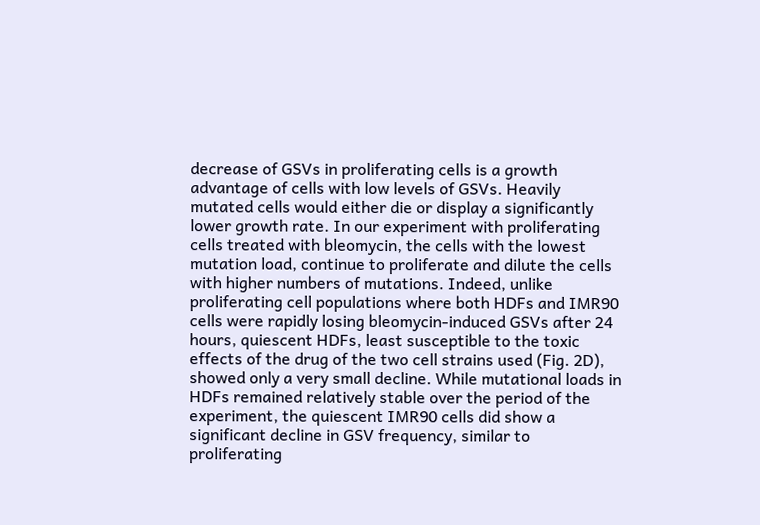decrease of GSVs in proliferating cells is a growth advantage of cells with low levels of GSVs. Heavily mutated cells would either die or display a significantly lower growth rate. In our experiment with proliferating cells treated with bleomycin, the cells with the lowest mutation load, continue to proliferate and dilute the cells with higher numbers of mutations. Indeed, unlike proliferating cell populations where both HDFs and IMR90 cells were rapidly losing bleomycin-induced GSVs after 24 hours, quiescent HDFs, least susceptible to the toxic effects of the drug of the two cell strains used (Fig. 2D), showed only a very small decline. While mutational loads in HDFs remained relatively stable over the period of the experiment, the quiescent IMR90 cells did show a significant decline in GSV frequency, similar to proliferating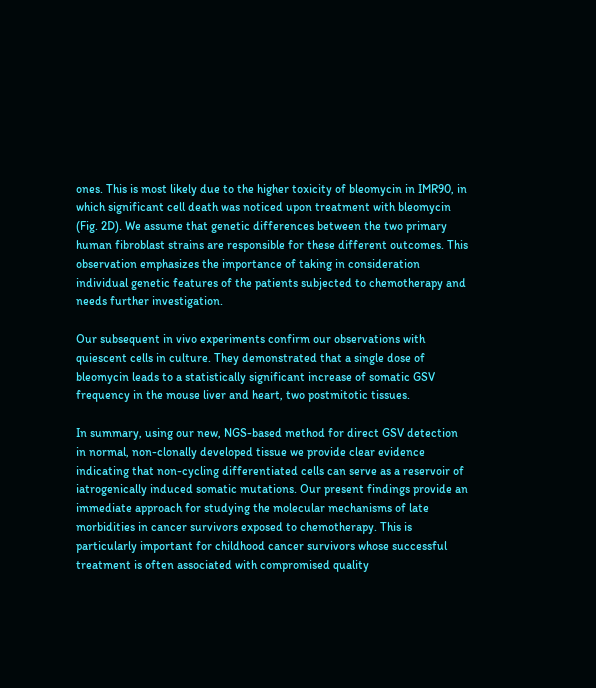ones. This is most likely due to the higher toxicity of bleomycin in IMR90, in which significant cell death was noticed upon treatment with bleomycin (Fig. 2D). We assume that genetic differences between the two primary human fibroblast strains are responsible for these different outcomes. This observation emphasizes the importance of taking in consideration individual genetic features of the patients subjected to chemotherapy and needs further investigation.

Our subsequent in vivo experiments confirm our observations with quiescent cells in culture. They demonstrated that a single dose of bleomycin leads to a statistically significant increase of somatic GSV frequency in the mouse liver and heart, two postmitotic tissues.

In summary, using our new, NGS-based method for direct GSV detection in normal, non-clonally developed tissue we provide clear evidence indicating that non-cycling differentiated cells can serve as a reservoir of iatrogenically induced somatic mutations. Our present findings provide an immediate approach for studying the molecular mechanisms of late morbidities in cancer survivors exposed to chemotherapy. This is particularly important for childhood cancer survivors whose successful treatment is often associated with compromised quality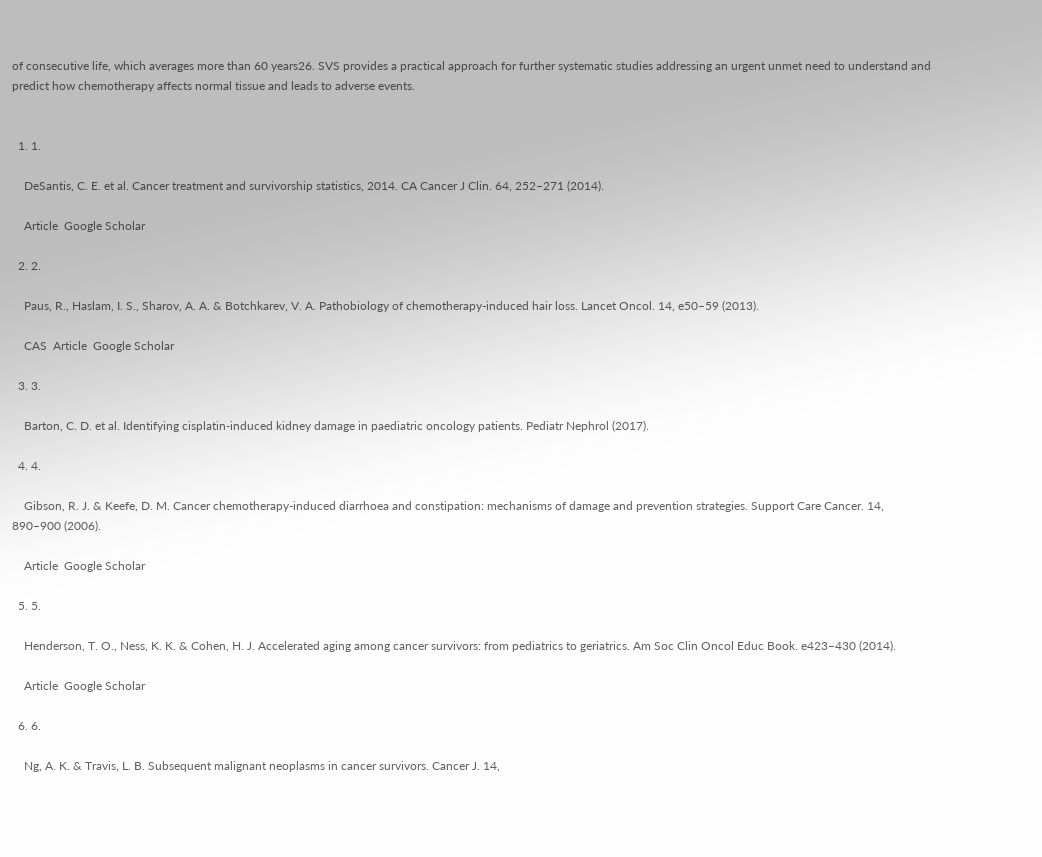of consecutive life, which averages more than 60 years26. SVS provides a practical approach for further systematic studies addressing an urgent unmet need to understand and predict how chemotherapy affects normal tissue and leads to adverse events.


  1. 1.

    DeSantis, C. E. et al. Cancer treatment and survivorship statistics, 2014. CA Cancer J Clin. 64, 252–271 (2014).

    Article  Google Scholar

  2. 2.

    Paus, R., Haslam, I. S., Sharov, A. A. & Botchkarev, V. A. Pathobiology of chemotherapy-induced hair loss. Lancet Oncol. 14, e50–59 (2013).

    CAS  Article  Google Scholar

  3. 3.

    Barton, C. D. et al. Identifying cisplatin-induced kidney damage in paediatric oncology patients. Pediatr Nephrol (2017).

  4. 4.

    Gibson, R. J. & Keefe, D. M. Cancer chemotherapy-induced diarrhoea and constipation: mechanisms of damage and prevention strategies. Support Care Cancer. 14, 890–900 (2006).

    Article  Google Scholar

  5. 5.

    Henderson, T. O., Ness, K. K. & Cohen, H. J. Accelerated aging among cancer survivors: from pediatrics to geriatrics. Am Soc Clin Oncol Educ Book. e423–430 (2014).

    Article  Google Scholar

  6. 6.

    Ng, A. K. & Travis, L. B. Subsequent malignant neoplasms in cancer survivors. Cancer J. 14,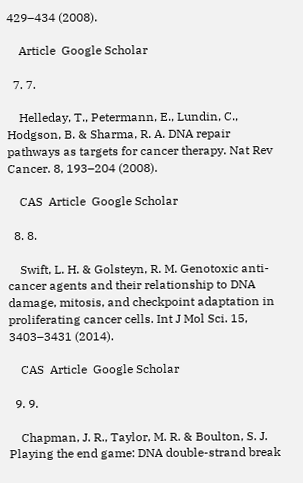429–434 (2008).

    Article  Google Scholar

  7. 7.

    Helleday, T., Petermann, E., Lundin, C., Hodgson, B. & Sharma, R. A. DNA repair pathways as targets for cancer therapy. Nat Rev Cancer. 8, 193–204 (2008).

    CAS  Article  Google Scholar

  8. 8.

    Swift, L. H. & Golsteyn, R. M. Genotoxic anti-cancer agents and their relationship to DNA damage, mitosis, and checkpoint adaptation in proliferating cancer cells. Int J Mol Sci. 15, 3403–3431 (2014).

    CAS  Article  Google Scholar

  9. 9.

    Chapman, J. R., Taylor, M. R. & Boulton, S. J. Playing the end game: DNA double-strand break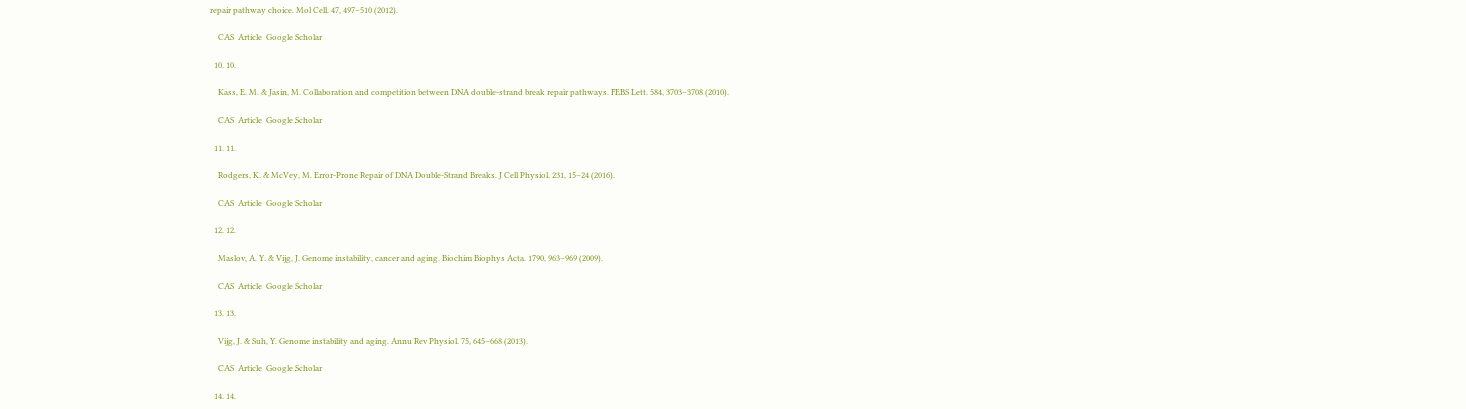repair pathway choice. Mol Cell. 47, 497–510 (2012).

    CAS  Article  Google Scholar

  10. 10.

    Kass, E. M. & Jasin, M. Collaboration and competition between DNA double-strand break repair pathways. FEBS Lett. 584, 3703–3708 (2010).

    CAS  Article  Google Scholar

  11. 11.

    Rodgers, K. & McVey, M. Error-Prone Repair of DNA Double-Strand Breaks. J Cell Physiol. 231, 15–24 (2016).

    CAS  Article  Google Scholar

  12. 12.

    Maslov, A. Y. & Vijg, J. Genome instability, cancer and aging. Biochim Biophys Acta. 1790, 963–969 (2009).

    CAS  Article  Google Scholar

  13. 13.

    Vijg, J. & Suh, Y. Genome instability and aging. Annu Rev Physiol. 75, 645–668 (2013).

    CAS  Article  Google Scholar

  14. 14.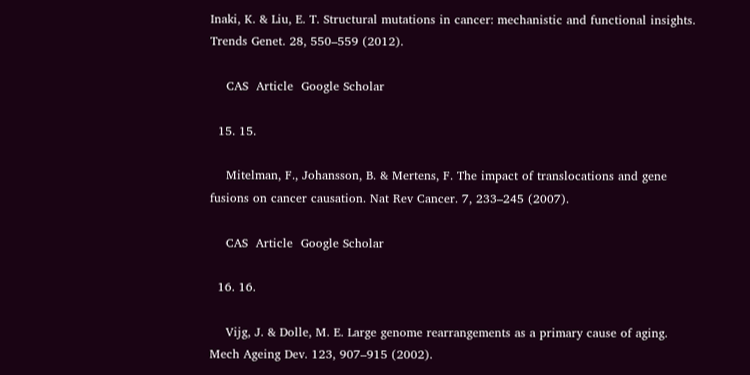Inaki, K. & Liu, E. T. Structural mutations in cancer: mechanistic and functional insights. Trends Genet. 28, 550–559 (2012).

    CAS  Article  Google Scholar

  15. 15.

    Mitelman, F., Johansson, B. & Mertens, F. The impact of translocations and gene fusions on cancer causation. Nat Rev Cancer. 7, 233–245 (2007).

    CAS  Article  Google Scholar

  16. 16.

    Vijg, J. & Dolle, M. E. Large genome rearrangements as a primary cause of aging. Mech Ageing Dev. 123, 907–915 (2002).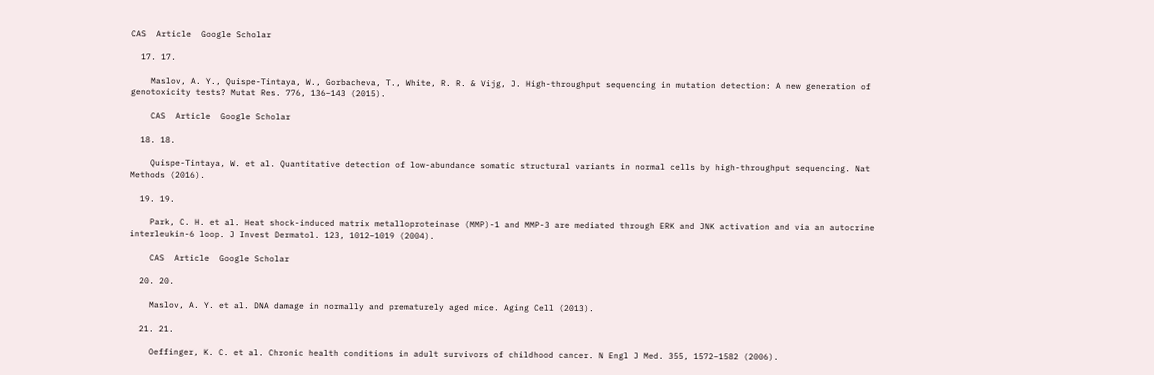CAS  Article  Google Scholar

  17. 17.

    Maslov, A. Y., Quispe-Tintaya, W., Gorbacheva, T., White, R. R. & Vijg, J. High-throughput sequencing in mutation detection: A new generation of genotoxicity tests? Mutat Res. 776, 136–143 (2015).

    CAS  Article  Google Scholar

  18. 18.

    Quispe-Tintaya, W. et al. Quantitative detection of low-abundance somatic structural variants in normal cells by high-throughput sequencing. Nat Methods (2016).

  19. 19.

    Park, C. H. et al. Heat shock-induced matrix metalloproteinase (MMP)-1 and MMP-3 are mediated through ERK and JNK activation and via an autocrine interleukin-6 loop. J Invest Dermatol. 123, 1012–1019 (2004).

    CAS  Article  Google Scholar

  20. 20.

    Maslov, A. Y. et al. DNA damage in normally and prematurely aged mice. Aging Cell (2013).

  21. 21.

    Oeffinger, K. C. et al. Chronic health conditions in adult survivors of childhood cancer. N Engl J Med. 355, 1572–1582 (2006).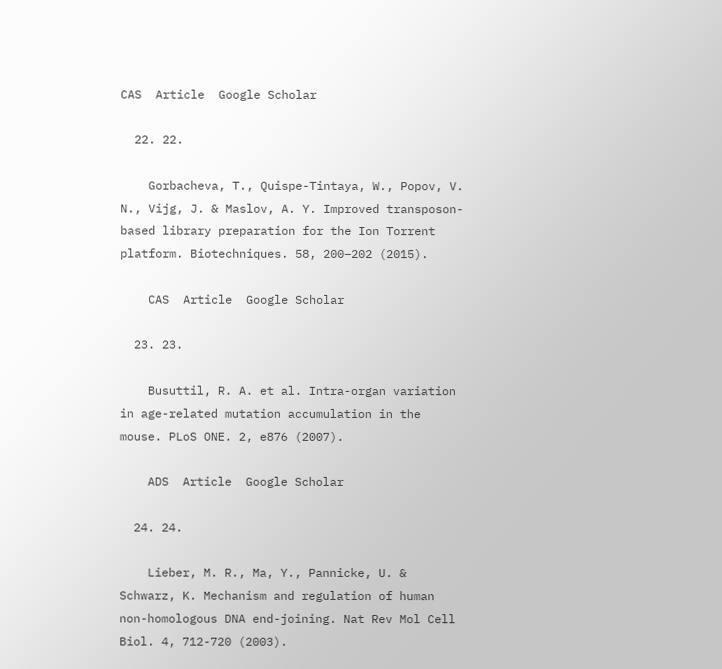CAS  Article  Google Scholar

  22. 22.

    Gorbacheva, T., Quispe-Tintaya, W., Popov, V. N., Vijg, J. & Maslov, A. Y. Improved transposon-based library preparation for the Ion Torrent platform. Biotechniques. 58, 200–202 (2015).

    CAS  Article  Google Scholar

  23. 23.

    Busuttil, R. A. et al. Intra-organ variation in age-related mutation accumulation in the mouse. PLoS ONE. 2, e876 (2007).

    ADS  Article  Google Scholar

  24. 24.

    Lieber, M. R., Ma, Y., Pannicke, U. & Schwarz, K. Mechanism and regulation of human non-homologous DNA end-joining. Nat Rev Mol Cell Biol. 4, 712-720 (2003).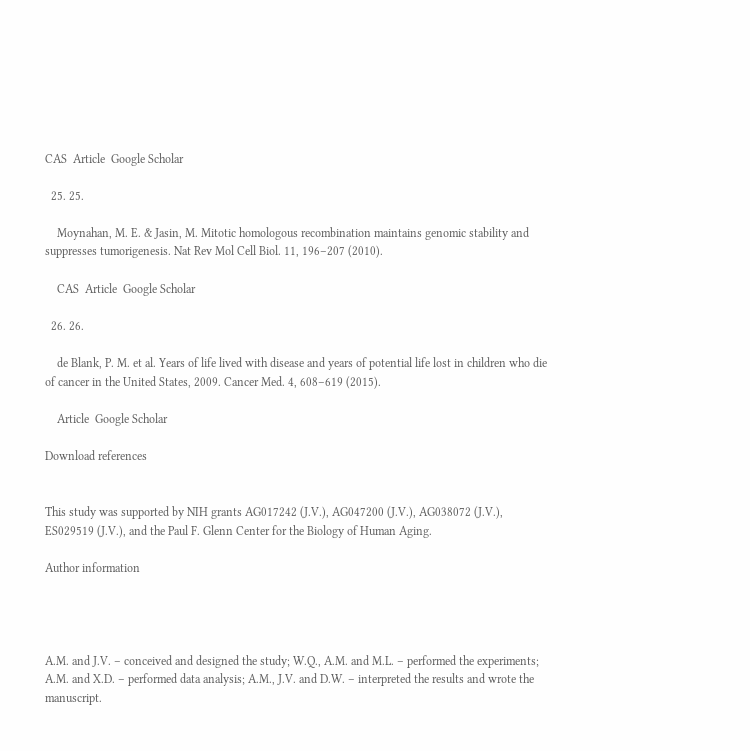CAS  Article  Google Scholar

  25. 25.

    Moynahan, M. E. & Jasin, M. Mitotic homologous recombination maintains genomic stability and suppresses tumorigenesis. Nat Rev Mol Cell Biol. 11, 196–207 (2010).

    CAS  Article  Google Scholar

  26. 26.

    de Blank, P. M. et al. Years of life lived with disease and years of potential life lost in children who die of cancer in the United States, 2009. Cancer Med. 4, 608–619 (2015).

    Article  Google Scholar

Download references


This study was supported by NIH grants AG017242 (J.V.), AG047200 (J.V.), AG038072 (J.V.), ES029519 (J.V.), and the Paul F. Glenn Center for the Biology of Human Aging.

Author information




A.M. and J.V. – conceived and designed the study; W.Q., A.M. and M.L. – performed the experiments; A.M. and X.D. – performed data analysis; A.M., J.V. and D.W. – interpreted the results and wrote the manuscript.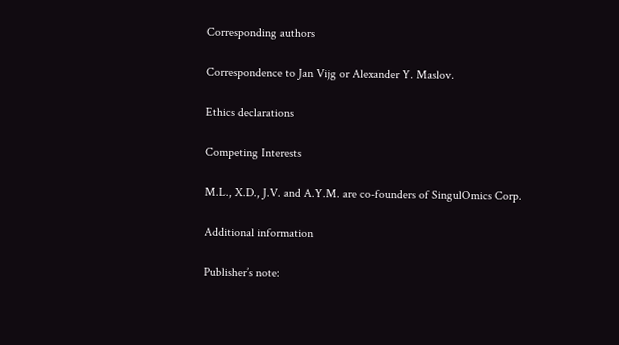Corresponding authors

Correspondence to Jan Vijg or Alexander Y. Maslov.

Ethics declarations

Competing Interests

M.L., X.D., J.V. and A.Y.M. are co-founders of SingulOmics Corp.

Additional information

Publisher’s note: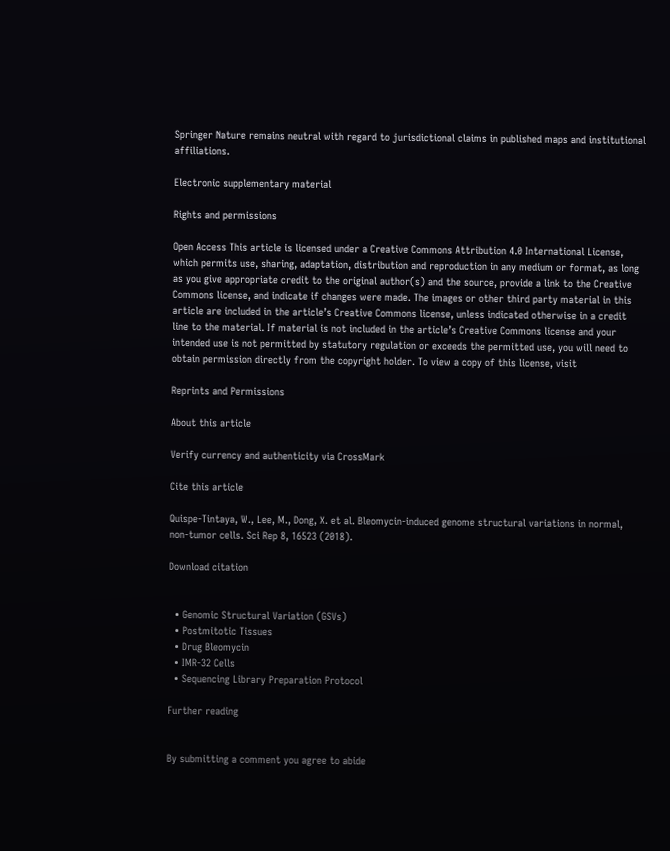Springer Nature remains neutral with regard to jurisdictional claims in published maps and institutional affiliations.

Electronic supplementary material

Rights and permissions

Open Access This article is licensed under a Creative Commons Attribution 4.0 International License, which permits use, sharing, adaptation, distribution and reproduction in any medium or format, as long as you give appropriate credit to the original author(s) and the source, provide a link to the Creative Commons license, and indicate if changes were made. The images or other third party material in this article are included in the article’s Creative Commons license, unless indicated otherwise in a credit line to the material. If material is not included in the article’s Creative Commons license and your intended use is not permitted by statutory regulation or exceeds the permitted use, you will need to obtain permission directly from the copyright holder. To view a copy of this license, visit

Reprints and Permissions

About this article

Verify currency and authenticity via CrossMark

Cite this article

Quispe-Tintaya, W., Lee, M., Dong, X. et al. Bleomycin-induced genome structural variations in normal, non-tumor cells. Sci Rep 8, 16523 (2018).

Download citation


  • Genomic Structural Variation (GSVs)
  • Postmitotic Tissues
  • Drug Bleomycin
  • IMR-32 Cells
  • Sequencing Library Preparation Protocol

Further reading


By submitting a comment you agree to abide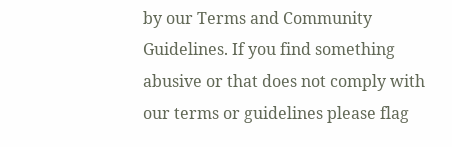by our Terms and Community Guidelines. If you find something abusive or that does not comply with our terms or guidelines please flag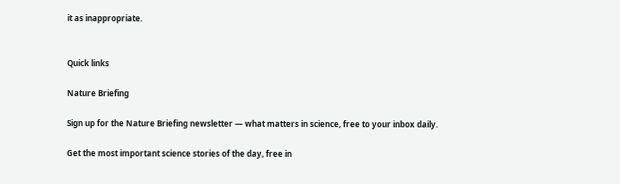it as inappropriate.


Quick links

Nature Briefing

Sign up for the Nature Briefing newsletter — what matters in science, free to your inbox daily.

Get the most important science stories of the day, free in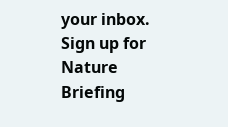your inbox. Sign up for Nature Briefing